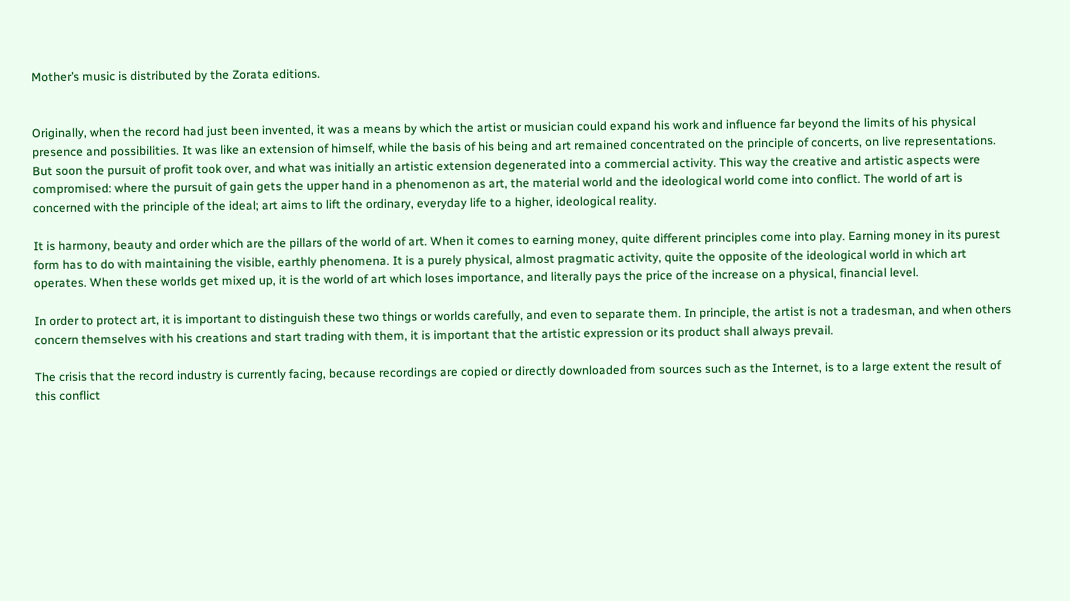Mother’s music is distributed by the Zorata editions.


Originally, when the record had just been invented, it was a means by which the artist or musician could expand his work and influence far beyond the limits of his physical presence and possibilities. It was like an extension of himself, while the basis of his being and art remained concentrated on the principle of concerts, on live representations. But soon the pursuit of profit took over, and what was initially an artistic extension degenerated into a commercial activity. This way the creative and artistic aspects were compromised: where the pursuit of gain gets the upper hand in a phenomenon as art, the material world and the ideological world come into conflict. The world of art is concerned with the principle of the ideal; art aims to lift the ordinary, everyday life to a higher, ideological reality.

It is harmony, beauty and order which are the pillars of the world of art. When it comes to earning money, quite different principles come into play. Earning money in its purest form has to do with maintaining the visible, earthly phenomena. It is a purely physical, almost pragmatic activity, quite the opposite of the ideological world in which art operates. When these worlds get mixed up, it is the world of art which loses importance, and literally pays the price of the increase on a physical, financial level.

In order to protect art, it is important to distinguish these two things or worlds carefully, and even to separate them. In principle, the artist is not a tradesman, and when others concern themselves with his creations and start trading with them, it is important that the artistic expression or its product shall always prevail.

The crisis that the record industry is currently facing, because recordings are copied or directly downloaded from sources such as the Internet, is to a large extent the result of this conflict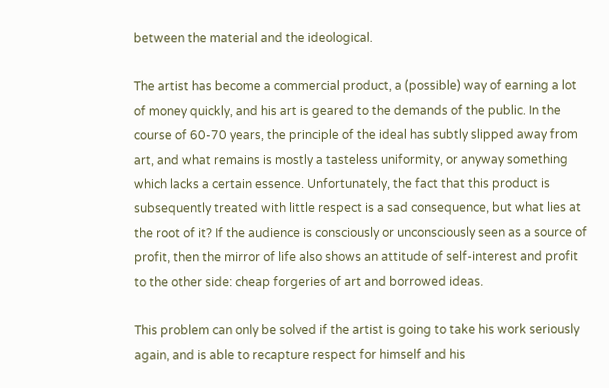between the material and the ideological.

The artist has become a commercial product, a (possible) way of earning a lot of money quickly, and his art is geared to the demands of the public. In the course of 60-70 years, the principle of the ideal has subtly slipped away from art, and what remains is mostly a tasteless uniformity, or anyway something which lacks a certain essence. Unfortunately, the fact that this product is subsequently treated with little respect is a sad consequence, but what lies at the root of it? If the audience is consciously or unconsciously seen as a source of profit, then the mirror of life also shows an attitude of self-interest and profit to the other side: cheap forgeries of art and borrowed ideas.

This problem can only be solved if the artist is going to take his work seriously again, and is able to recapture respect for himself and his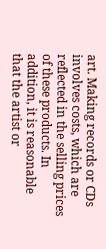art. Making records or CDs involves costs, which are reflected in the selling prices of these products. In addition, it is reasonable that the artist or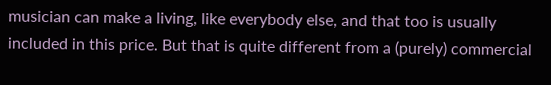musician can make a living, like everybody else, and that too is usually included in this price. But that is quite different from a (purely) commercial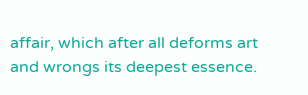affair, which after all deforms art and wrongs its deepest essence.